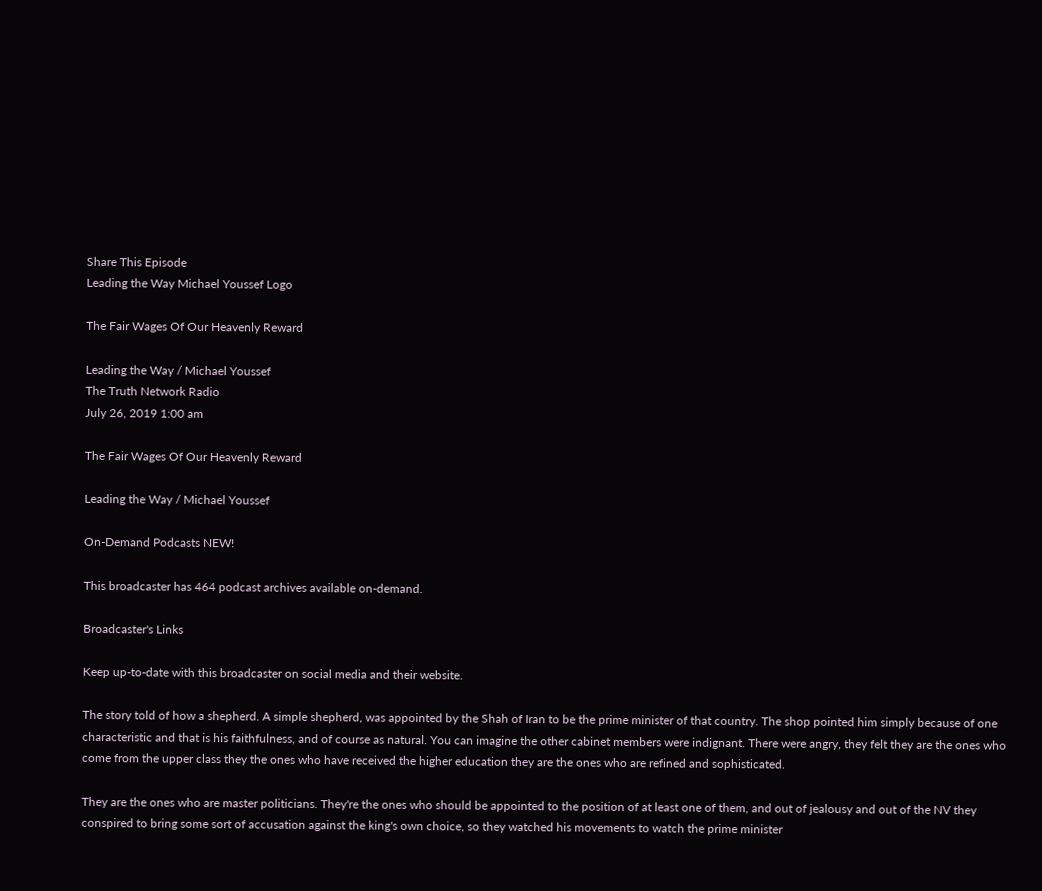Share This Episode
Leading the Way Michael Youssef Logo

The Fair Wages Of Our Heavenly Reward

Leading the Way / Michael Youssef
The Truth Network Radio
July 26, 2019 1:00 am

The Fair Wages Of Our Heavenly Reward

Leading the Way / Michael Youssef

On-Demand Podcasts NEW!

This broadcaster has 464 podcast archives available on-demand.

Broadcaster's Links

Keep up-to-date with this broadcaster on social media and their website.

The story told of how a shepherd. A simple shepherd, was appointed by the Shah of Iran to be the prime minister of that country. The shop pointed him simply because of one characteristic and that is his faithfulness, and of course as natural. You can imagine the other cabinet members were indignant. There were angry, they felt they are the ones who come from the upper class they the ones who have received the higher education they are the ones who are refined and sophisticated.

They are the ones who are master politicians. They're the ones who should be appointed to the position of at least one of them, and out of jealousy and out of the NV they conspired to bring some sort of accusation against the king's own choice, so they watched his movements to watch the prime minister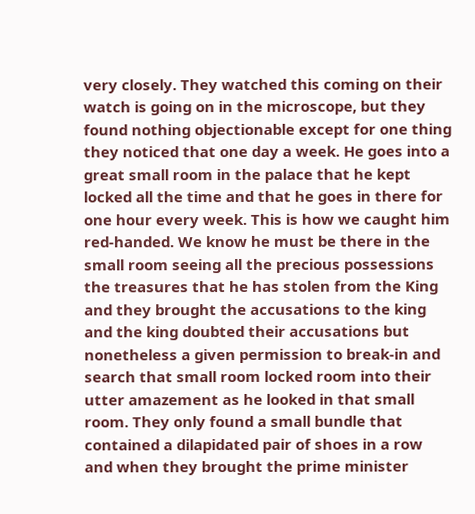very closely. They watched this coming on their watch is going on in the microscope, but they found nothing objectionable except for one thing they noticed that one day a week. He goes into a great small room in the palace that he kept locked all the time and that he goes in there for one hour every week. This is how we caught him red-handed. We know he must be there in the small room seeing all the precious possessions the treasures that he has stolen from the King and they brought the accusations to the king and the king doubted their accusations but nonetheless a given permission to break-in and search that small room locked room into their utter amazement as he looked in that small room. They only found a small bundle that contained a dilapidated pair of shoes in a row and when they brought the prime minister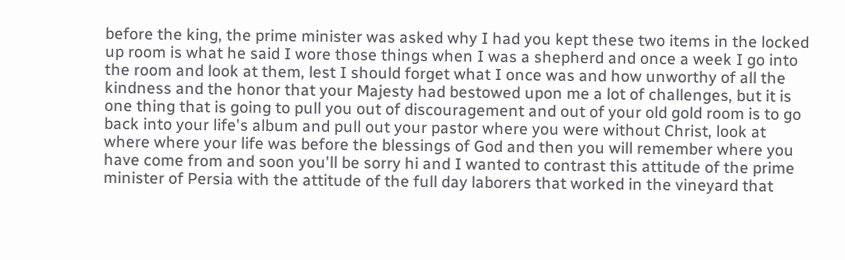before the king, the prime minister was asked why I had you kept these two items in the locked up room is what he said I wore those things when I was a shepherd and once a week I go into the room and look at them, lest I should forget what I once was and how unworthy of all the kindness and the honor that your Majesty had bestowed upon me a lot of challenges, but it is one thing that is going to pull you out of discouragement and out of your old gold room is to go back into your life's album and pull out your pastor where you were without Christ, look at where where your life was before the blessings of God and then you will remember where you have come from and soon you'll be sorry hi and I wanted to contrast this attitude of the prime minister of Persia with the attitude of the full day laborers that worked in the vineyard that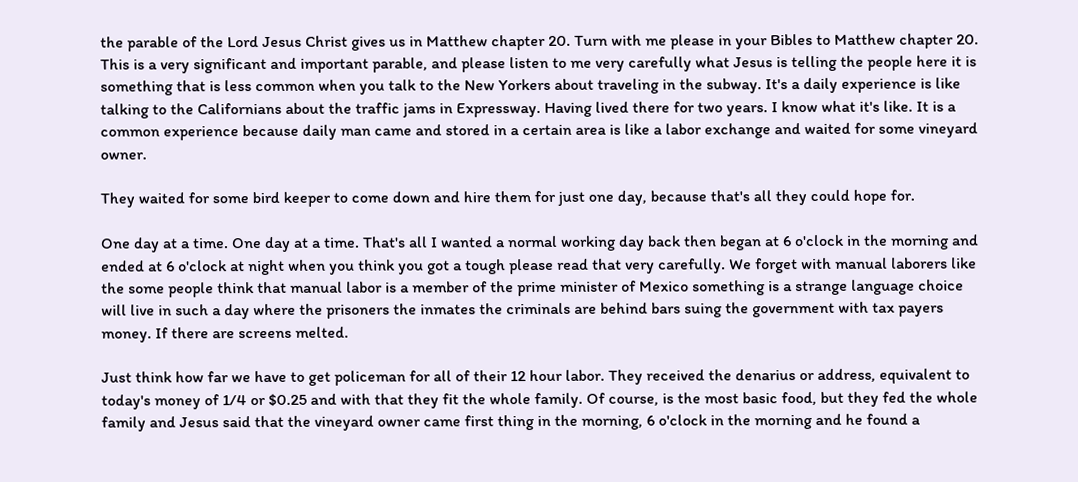the parable of the Lord Jesus Christ gives us in Matthew chapter 20. Turn with me please in your Bibles to Matthew chapter 20. This is a very significant and important parable, and please listen to me very carefully what Jesus is telling the people here it is something that is less common when you talk to the New Yorkers about traveling in the subway. It's a daily experience is like talking to the Californians about the traffic jams in Expressway. Having lived there for two years. I know what it's like. It is a common experience because daily man came and stored in a certain area is like a labor exchange and waited for some vineyard owner.

They waited for some bird keeper to come down and hire them for just one day, because that's all they could hope for.

One day at a time. One day at a time. That's all I wanted a normal working day back then began at 6 o'clock in the morning and ended at 6 o'clock at night when you think you got a tough please read that very carefully. We forget with manual laborers like the some people think that manual labor is a member of the prime minister of Mexico something is a strange language choice will live in such a day where the prisoners the inmates the criminals are behind bars suing the government with tax payers money. If there are screens melted.

Just think how far we have to get policeman for all of their 12 hour labor. They received the denarius or address, equivalent to today's money of 1/4 or $0.25 and with that they fit the whole family. Of course, is the most basic food, but they fed the whole family and Jesus said that the vineyard owner came first thing in the morning, 6 o'clock in the morning and he found a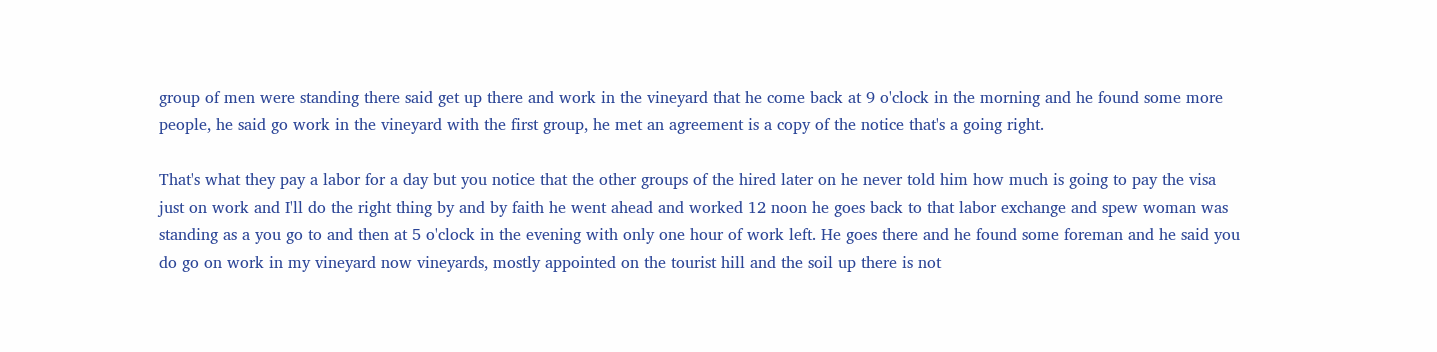group of men were standing there said get up there and work in the vineyard that he come back at 9 o'clock in the morning and he found some more people, he said go work in the vineyard with the first group, he met an agreement is a copy of the notice that's a going right.

That's what they pay a labor for a day but you notice that the other groups of the hired later on he never told him how much is going to pay the visa just on work and I'll do the right thing by and by faith he went ahead and worked 12 noon he goes back to that labor exchange and spew woman was standing as a you go to and then at 5 o'clock in the evening with only one hour of work left. He goes there and he found some foreman and he said you do go on work in my vineyard now vineyards, mostly appointed on the tourist hill and the soil up there is not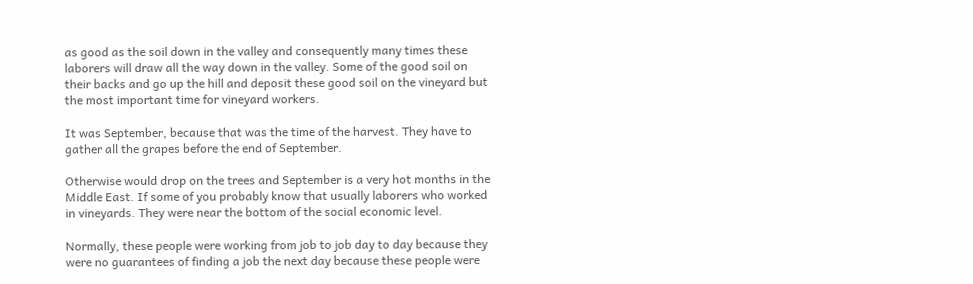as good as the soil down in the valley and consequently many times these laborers will draw all the way down in the valley. Some of the good soil on their backs and go up the hill and deposit these good soil on the vineyard but the most important time for vineyard workers.

It was September, because that was the time of the harvest. They have to gather all the grapes before the end of September.

Otherwise would drop on the trees and September is a very hot months in the Middle East. If some of you probably know that usually laborers who worked in vineyards. They were near the bottom of the social economic level.

Normally, these people were working from job to job day to day because they were no guarantees of finding a job the next day because these people were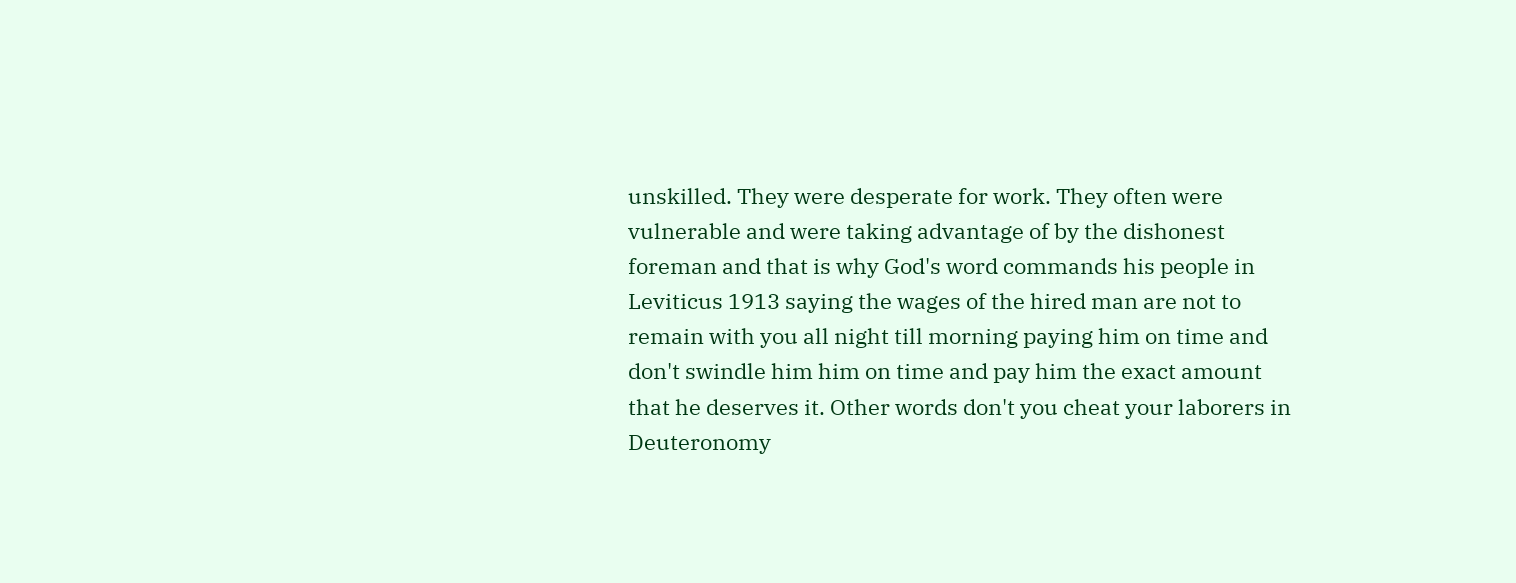unskilled. They were desperate for work. They often were vulnerable and were taking advantage of by the dishonest foreman and that is why God's word commands his people in Leviticus 1913 saying the wages of the hired man are not to remain with you all night till morning paying him on time and don't swindle him him on time and pay him the exact amount that he deserves it. Other words don't you cheat your laborers in Deuteronomy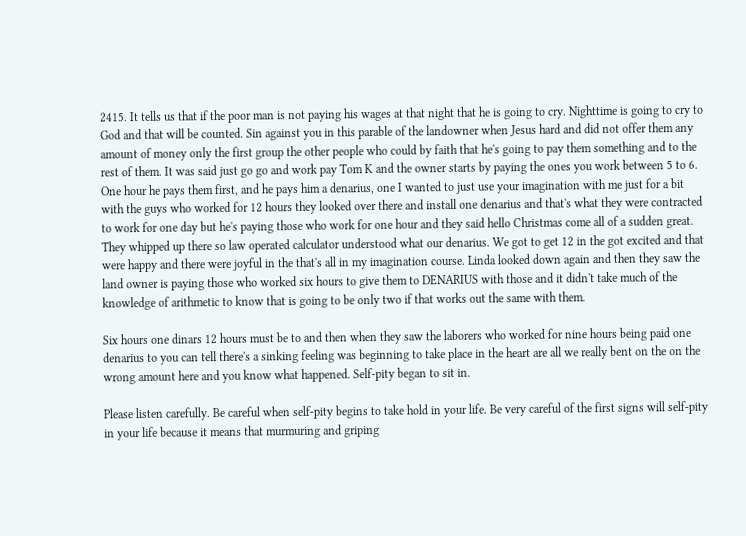2415. It tells us that if the poor man is not paying his wages at that night that he is going to cry. Nighttime is going to cry to God and that will be counted. Sin against you in this parable of the landowner when Jesus hard and did not offer them any amount of money only the first group the other people who could by faith that he's going to pay them something and to the rest of them. It was said just go go and work pay Tom K and the owner starts by paying the ones you work between 5 to 6. One hour he pays them first, and he pays him a denarius, one I wanted to just use your imagination with me just for a bit with the guys who worked for 12 hours they looked over there and install one denarius and that's what they were contracted to work for one day but he's paying those who work for one hour and they said hello Christmas come all of a sudden great. They whipped up there so law operated calculator understood what our denarius. We got to get 12 in the got excited and that were happy and there were joyful in the that's all in my imagination course. Linda looked down again and then they saw the land owner is paying those who worked six hours to give them to DENARIUS with those and it didn't take much of the knowledge of arithmetic to know that is going to be only two if that works out the same with them.

Six hours one dinars 12 hours must be to and then when they saw the laborers who worked for nine hours being paid one denarius to you can tell there's a sinking feeling was beginning to take place in the heart are all we really bent on the on the wrong amount here and you know what happened. Self-pity began to sit in.

Please listen carefully. Be careful when self-pity begins to take hold in your life. Be very careful of the first signs will self-pity in your life because it means that murmuring and griping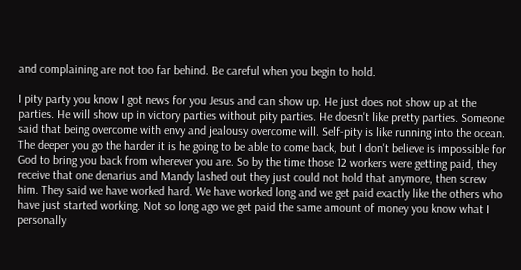and complaining are not too far behind. Be careful when you begin to hold.

I pity party you know I got news for you Jesus and can show up. He just does not show up at the parties. He will show up in victory parties without pity parties. He doesn't like pretty parties. Someone said that being overcome with envy and jealousy overcome will. Self-pity is like running into the ocean. The deeper you go the harder it is he going to be able to come back, but I don't believe is impossible for God to bring you back from wherever you are. So by the time those 12 workers were getting paid, they receive that one denarius and Mandy lashed out they just could not hold that anymore, then screw him. They said we have worked hard. We have worked long and we get paid exactly like the others who have just started working. Not so long ago we get paid the same amount of money you know what I personally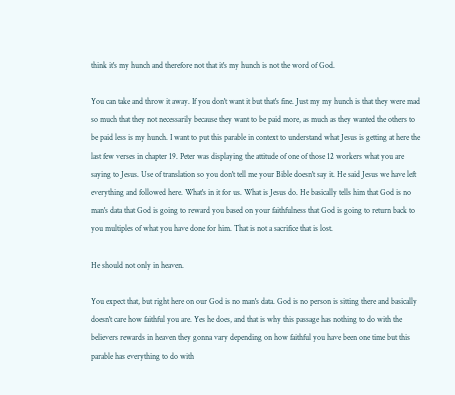think it's my hunch and therefore not that it's my hunch is not the word of God.

You can take and throw it away. If you don't want it but that's fine. Just my my hunch is that they were mad so much that they not necessarily because they want to be paid more, as much as they wanted the others to be paid less is my hunch. I want to put this parable in context to understand what Jesus is getting at here the last few verses in chapter 19. Peter was displaying the attitude of one of those 12 workers what you are saying to Jesus. Use of translation so you don't tell me your Bible doesn't say it. He said Jesus we have left everything and followed here. What's in it for us. What is Jesus do. He basically tells him that God is no man's data that God is going to reward you based on your faithfulness that God is going to return back to you multiples of what you have done for him. That is not a sacrifice that is lost.

He should not only in heaven.

You expect that, but right here on our God is no man's data. God is no person is sitting there and basically doesn't care how faithful you are. Yes he does, and that is why this passage has nothing to do with the believers rewards in heaven they gonna vary depending on how faithful you have been one time but this parable has everything to do with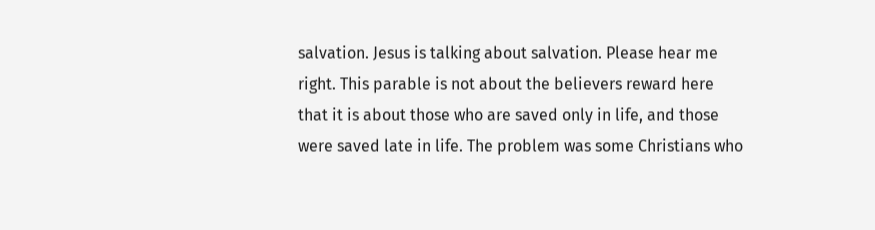salvation. Jesus is talking about salvation. Please hear me right. This parable is not about the believers reward here that it is about those who are saved only in life, and those were saved late in life. The problem was some Christians who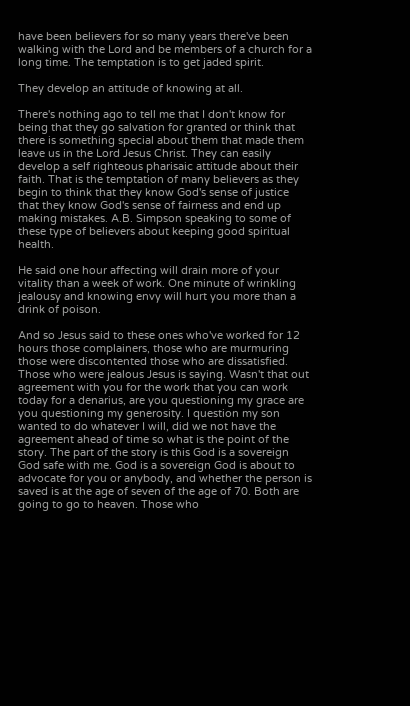have been believers for so many years there've been walking with the Lord and be members of a church for a long time. The temptation is to get jaded spirit.

They develop an attitude of knowing at all.

There's nothing ago to tell me that I don't know for being that they go salvation for granted or think that there is something special about them that made them leave us in the Lord Jesus Christ. They can easily develop a self righteous pharisaic attitude about their faith. That is the temptation of many believers as they begin to think that they know God's sense of justice that they know God's sense of fairness and end up making mistakes. A.B. Simpson speaking to some of these type of believers about keeping good spiritual health.

He said one hour affecting will drain more of your vitality than a week of work. One minute of wrinkling jealousy and knowing envy will hurt you more than a drink of poison.

And so Jesus said to these ones who've worked for 12 hours those complainers, those who are murmuring those were discontented those who are dissatisfied. Those who were jealous Jesus is saying. Wasn't that out agreement with you for the work that you can work today for a denarius, are you questioning my grace are you questioning my generosity. I question my son wanted to do whatever I will, did we not have the agreement ahead of time so what is the point of the story. The part of the story is this God is a sovereign God safe with me. God is a sovereign God is about to advocate for you or anybody, and whether the person is saved is at the age of seven of the age of 70. Both are going to go to heaven. Those who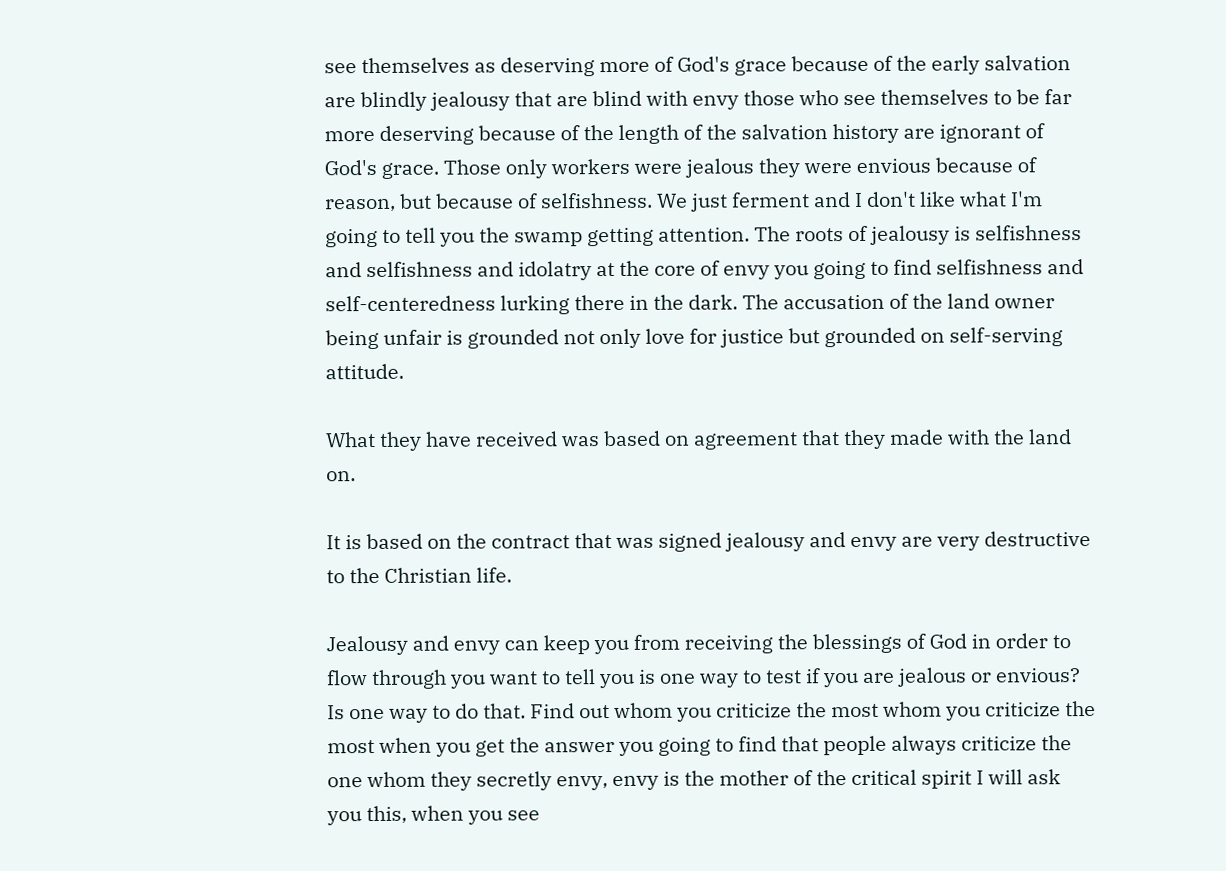see themselves as deserving more of God's grace because of the early salvation are blindly jealousy that are blind with envy those who see themselves to be far more deserving because of the length of the salvation history are ignorant of God's grace. Those only workers were jealous they were envious because of reason, but because of selfishness. We just ferment and I don't like what I'm going to tell you the swamp getting attention. The roots of jealousy is selfishness and selfishness and idolatry at the core of envy you going to find selfishness and self-centeredness lurking there in the dark. The accusation of the land owner being unfair is grounded not only love for justice but grounded on self-serving attitude.

What they have received was based on agreement that they made with the land on.

It is based on the contract that was signed jealousy and envy are very destructive to the Christian life.

Jealousy and envy can keep you from receiving the blessings of God in order to flow through you want to tell you is one way to test if you are jealous or envious? Is one way to do that. Find out whom you criticize the most whom you criticize the most when you get the answer you going to find that people always criticize the one whom they secretly envy, envy is the mother of the critical spirit I will ask you this, when you see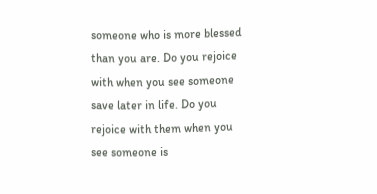someone who is more blessed than you are. Do you rejoice with when you see someone save later in life. Do you rejoice with them when you see someone is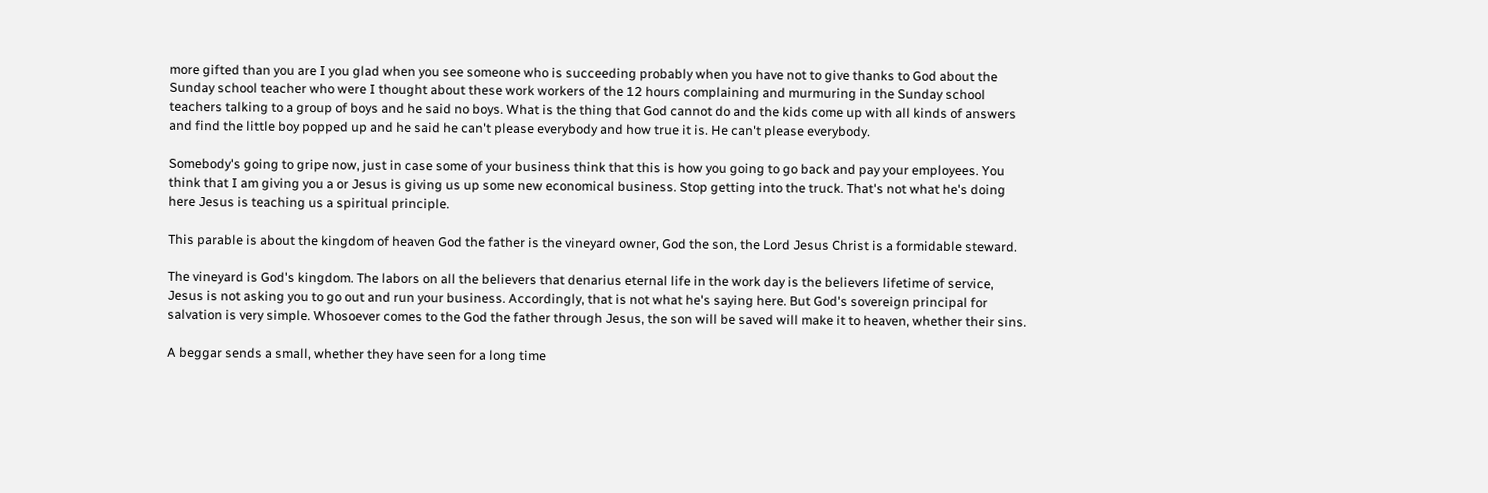more gifted than you are I you glad when you see someone who is succeeding probably when you have not to give thanks to God about the Sunday school teacher who were I thought about these work workers of the 12 hours complaining and murmuring in the Sunday school teachers talking to a group of boys and he said no boys. What is the thing that God cannot do and the kids come up with all kinds of answers and find the little boy popped up and he said he can't please everybody and how true it is. He can't please everybody.

Somebody's going to gripe now, just in case some of your business think that this is how you going to go back and pay your employees. You think that I am giving you a or Jesus is giving us up some new economical business. Stop getting into the truck. That's not what he's doing here Jesus is teaching us a spiritual principle.

This parable is about the kingdom of heaven God the father is the vineyard owner, God the son, the Lord Jesus Christ is a formidable steward.

The vineyard is God's kingdom. The labors on all the believers that denarius eternal life in the work day is the believers lifetime of service, Jesus is not asking you to go out and run your business. Accordingly, that is not what he's saying here. But God's sovereign principal for salvation is very simple. Whosoever comes to the God the father through Jesus, the son will be saved will make it to heaven, whether their sins.

A beggar sends a small, whether they have seen for a long time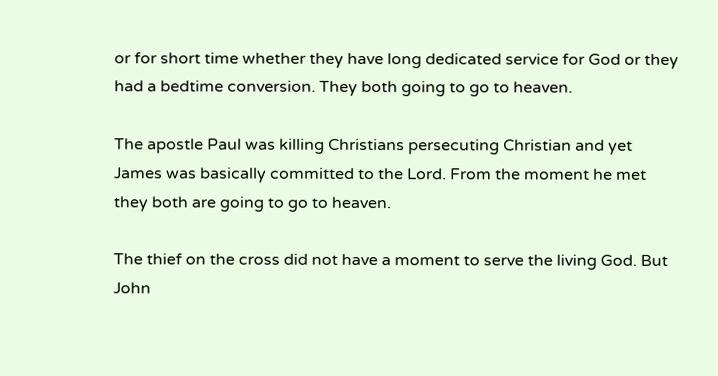or for short time whether they have long dedicated service for God or they had a bedtime conversion. They both going to go to heaven.

The apostle Paul was killing Christians persecuting Christian and yet James was basically committed to the Lord. From the moment he met they both are going to go to heaven.

The thief on the cross did not have a moment to serve the living God. But John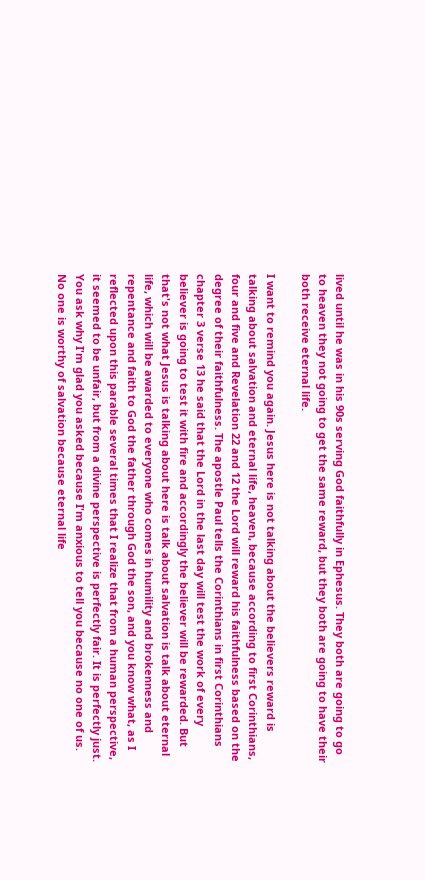lived until he was in his 90s serving God faithfully in Ephesus. They both are going to go to heaven they not going to get the same reward, but they both are going to have their both receive eternal life.

I want to remind you again. Jesus here is not talking about the believers reward is talking about salvation and eternal life, heaven, because according to first Corinthians, four and five and Revelation 22 and 12 the Lord will reward his faithfulness based on the degree of their faithfulness. The apostle Paul tells the Corinthians in first Corinthians chapter 3 verse 13 he said that the Lord in the last day will test the work of every believer is going to test it with fire and accordingly the believer will be rewarded. But that's not what Jesus is talking about here is talk about salvation is talk about eternal life, which will be awarded to everyone who comes in humility and brokenness and repentance and faith to God the father through God the son, and you know what, as I reflected upon this parable several times that I realize that from a human perspective, it seemed to be unfair, but from a divine perspective is perfectly fair. It is perfectly just. You ask why I'm glad you asked because I'm anxious to tell you because no one of us. No one is worthy of salvation because eternal life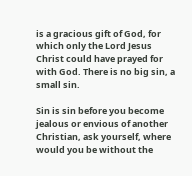is a gracious gift of God, for which only the Lord Jesus Christ could have prayed for with God. There is no big sin, a small sin.

Sin is sin before you become jealous or envious of another Christian, ask yourself, where would you be without the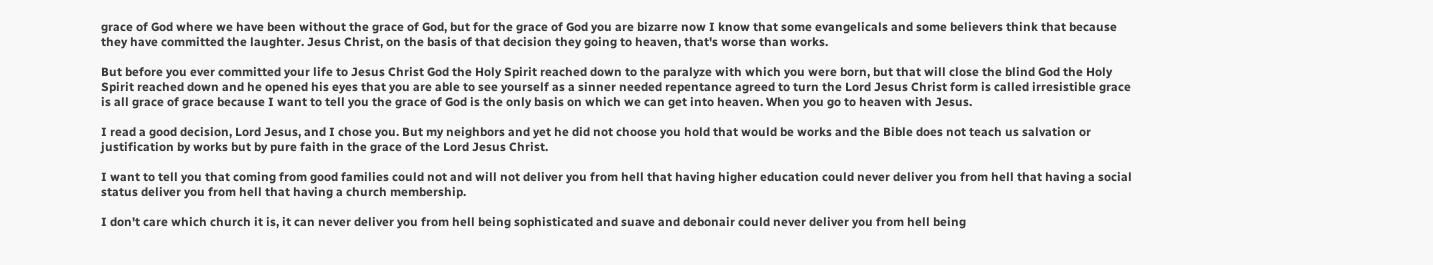grace of God where we have been without the grace of God, but for the grace of God you are bizarre now I know that some evangelicals and some believers think that because they have committed the laughter. Jesus Christ, on the basis of that decision they going to heaven, that's worse than works.

But before you ever committed your life to Jesus Christ God the Holy Spirit reached down to the paralyze with which you were born, but that will close the blind God the Holy Spirit reached down and he opened his eyes that you are able to see yourself as a sinner needed repentance agreed to turn the Lord Jesus Christ form is called irresistible grace is all grace of grace because I want to tell you the grace of God is the only basis on which we can get into heaven. When you go to heaven with Jesus.

I read a good decision, Lord Jesus, and I chose you. But my neighbors and yet he did not choose you hold that would be works and the Bible does not teach us salvation or justification by works but by pure faith in the grace of the Lord Jesus Christ.

I want to tell you that coming from good families could not and will not deliver you from hell that having higher education could never deliver you from hell that having a social status deliver you from hell that having a church membership.

I don't care which church it is, it can never deliver you from hell being sophisticated and suave and debonair could never deliver you from hell being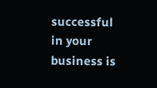successful in your business is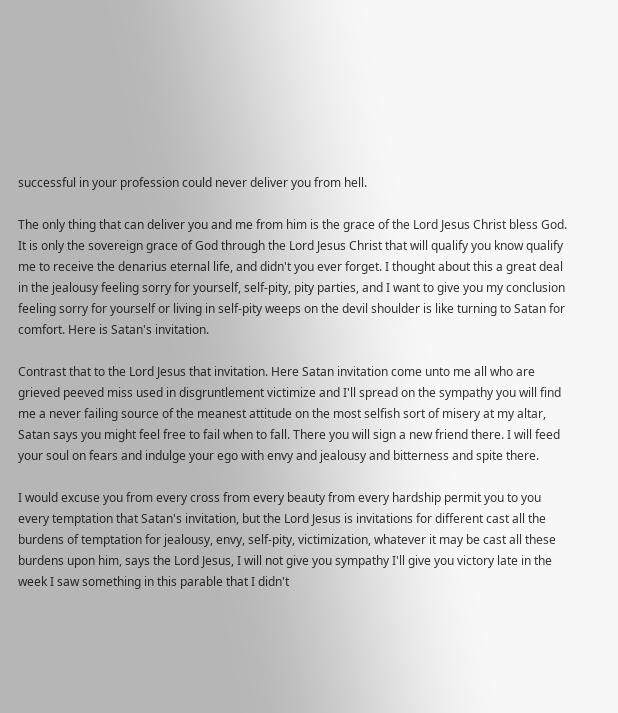successful in your profession could never deliver you from hell.

The only thing that can deliver you and me from him is the grace of the Lord Jesus Christ bless God. It is only the sovereign grace of God through the Lord Jesus Christ that will qualify you know qualify me to receive the denarius eternal life, and didn't you ever forget. I thought about this a great deal in the jealousy feeling sorry for yourself, self-pity, pity parties, and I want to give you my conclusion feeling sorry for yourself or living in self-pity weeps on the devil shoulder is like turning to Satan for comfort. Here is Satan's invitation.

Contrast that to the Lord Jesus that invitation. Here Satan invitation come unto me all who are grieved peeved miss used in disgruntlement victimize and I'll spread on the sympathy you will find me a never failing source of the meanest attitude on the most selfish sort of misery at my altar, Satan says you might feel free to fail when to fall. There you will sign a new friend there. I will feed your soul on fears and indulge your ego with envy and jealousy and bitterness and spite there.

I would excuse you from every cross from every beauty from every hardship permit you to you every temptation that Satan's invitation, but the Lord Jesus is invitations for different cast all the burdens of temptation for jealousy, envy, self-pity, victimization, whatever it may be cast all these burdens upon him, says the Lord Jesus, I will not give you sympathy I'll give you victory late in the week I saw something in this parable that I didn't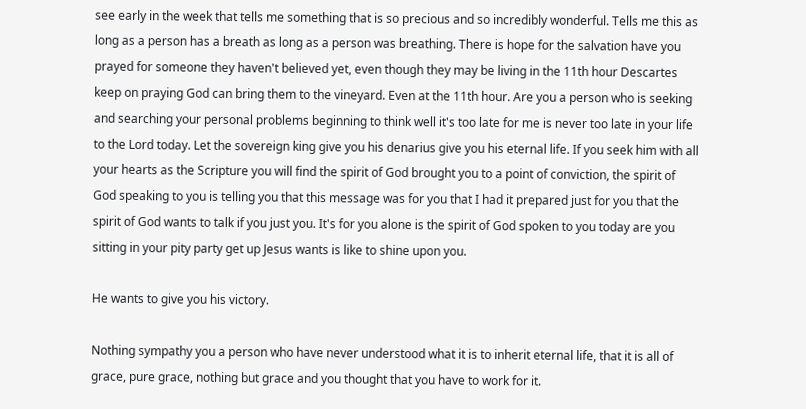see early in the week that tells me something that is so precious and so incredibly wonderful. Tells me this as long as a person has a breath as long as a person was breathing. There is hope for the salvation have you prayed for someone they haven't believed yet, even though they may be living in the 11th hour Descartes keep on praying God can bring them to the vineyard. Even at the 11th hour. Are you a person who is seeking and searching your personal problems beginning to think well it's too late for me is never too late in your life to the Lord today. Let the sovereign king give you his denarius give you his eternal life. If you seek him with all your hearts as the Scripture you will find the spirit of God brought you to a point of conviction, the spirit of God speaking to you is telling you that this message was for you that I had it prepared just for you that the spirit of God wants to talk if you just you. It's for you alone is the spirit of God spoken to you today are you sitting in your pity party get up Jesus wants is like to shine upon you.

He wants to give you his victory.

Nothing sympathy you a person who have never understood what it is to inherit eternal life, that it is all of grace, pure grace, nothing but grace and you thought that you have to work for it.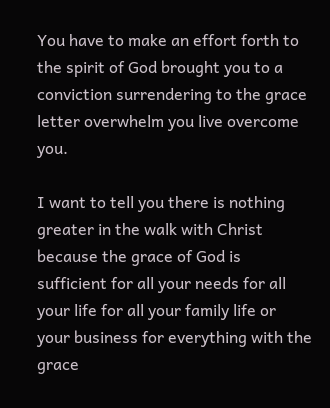You have to make an effort forth to the spirit of God brought you to a conviction surrendering to the grace letter overwhelm you live overcome you.

I want to tell you there is nothing greater in the walk with Christ because the grace of God is sufficient for all your needs for all your life for all your family life or your business for everything with the grace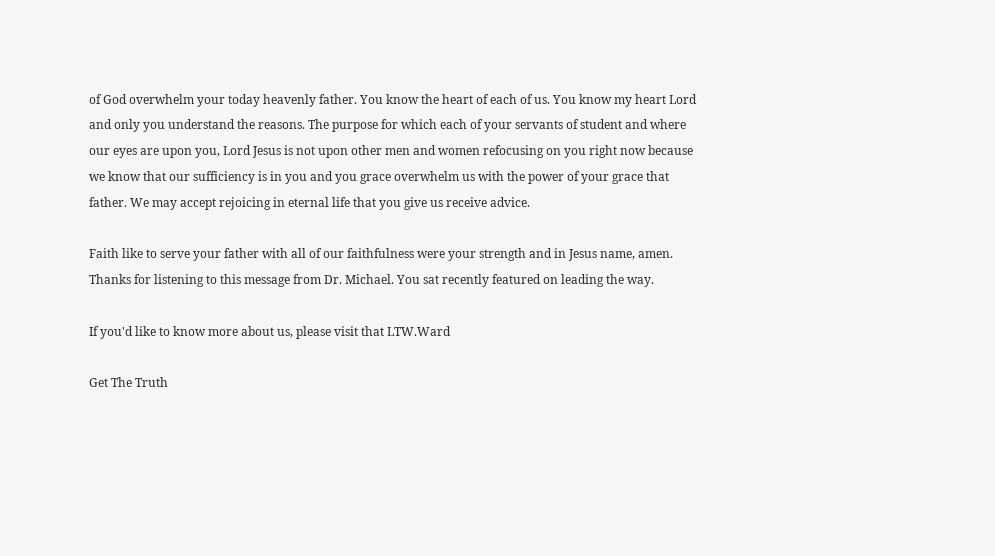of God overwhelm your today heavenly father. You know the heart of each of us. You know my heart Lord and only you understand the reasons. The purpose for which each of your servants of student and where our eyes are upon you, Lord Jesus is not upon other men and women refocusing on you right now because we know that our sufficiency is in you and you grace overwhelm us with the power of your grace that father. We may accept rejoicing in eternal life that you give us receive advice.

Faith like to serve your father with all of our faithfulness were your strength and in Jesus name, amen. Thanks for listening to this message from Dr. Michael. You sat recently featured on leading the way.

If you'd like to know more about us, please visit that LTW.Ward

Get The Truth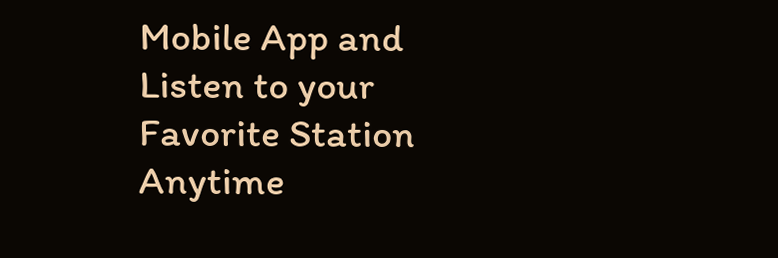Mobile App and Listen to your Favorite Station Anytime